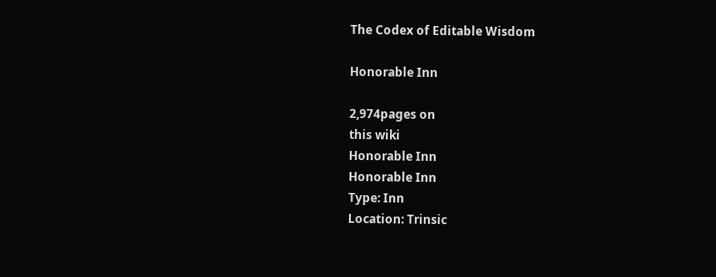The Codex of Editable Wisdom

Honorable Inn

2,974pages on
this wiki
Honorable Inn
Honorable Inn
Type: Inn
Location: Trinsic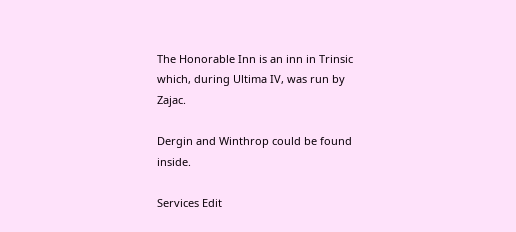The Honorable Inn is an inn in Trinsic which, during Ultima IV, was run by Zajac.

Dergin and Winthrop could be found inside.

Services Edit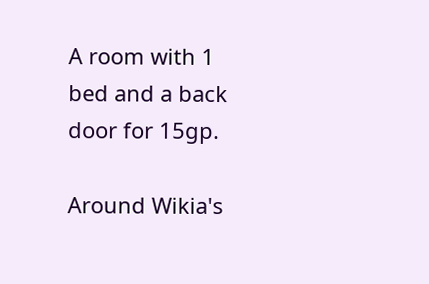A room with 1 bed and a back door for 15gp.

Around Wikia's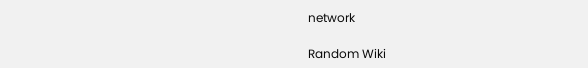network

Random Wiki